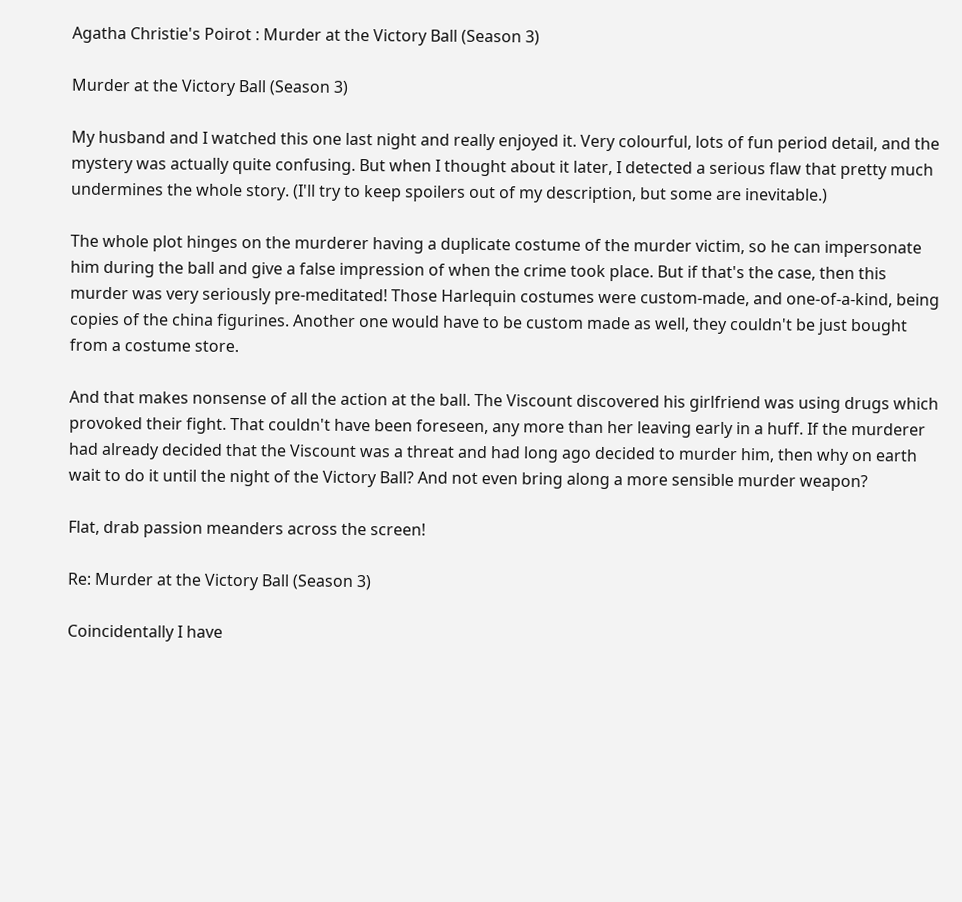Agatha Christie's Poirot : Murder at the Victory Ball (Season 3)

Murder at the Victory Ball (Season 3)

My husband and I watched this one last night and really enjoyed it. Very colourful, lots of fun period detail, and the mystery was actually quite confusing. But when I thought about it later, I detected a serious flaw that pretty much undermines the whole story. (I'll try to keep spoilers out of my description, but some are inevitable.)

The whole plot hinges on the murderer having a duplicate costume of the murder victim, so he can impersonate him during the ball and give a false impression of when the crime took place. But if that's the case, then this murder was very seriously pre-meditated! Those Harlequin costumes were custom-made, and one-of-a-kind, being copies of the china figurines. Another one would have to be custom made as well, they couldn't be just bought from a costume store.

And that makes nonsense of all the action at the ball. The Viscount discovered his girlfriend was using drugs which provoked their fight. That couldn't have been foreseen, any more than her leaving early in a huff. If the murderer had already decided that the Viscount was a threat and had long ago decided to murder him, then why on earth wait to do it until the night of the Victory Ball? And not even bring along a more sensible murder weapon?

Flat, drab passion meanders across the screen!

Re: Murder at the Victory Ball (Season 3)

Coincidentally I have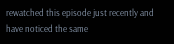rewatched this episode just recently and have noticed the same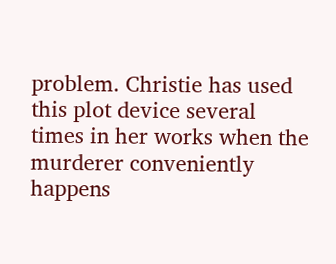problem. Christie has used this plot device several times in her works when the murderer conveniently happens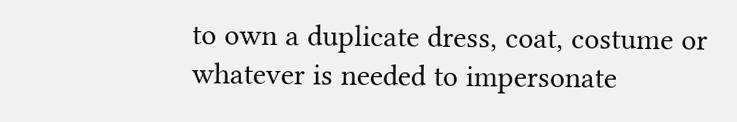to own a duplicate dress, coat, costume or whatever is needed to impersonate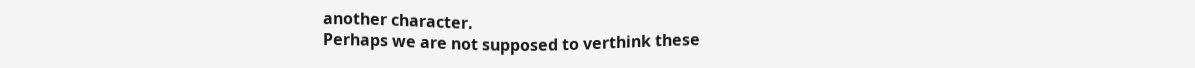another character.
Perhaps we are not supposed to verthink these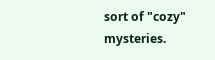sort of "cozy" mysteries.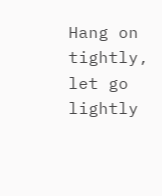Hang on tightly, let go lightly